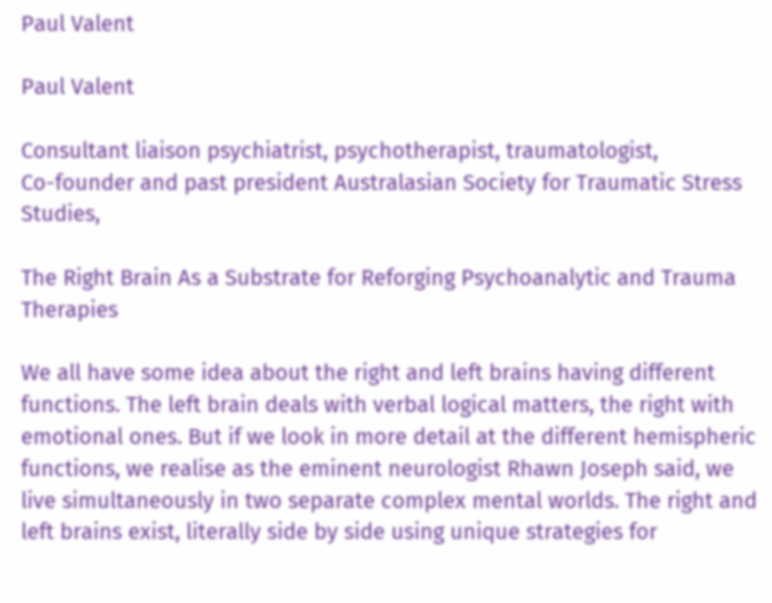Paul Valent

Paul Valent

Consultant liaison psychiatrist, psychotherapist, traumatologist,
Co-founder and past president Australasian Society for Traumatic Stress Studies,

The Right Brain As a Substrate for Reforging Psychoanalytic and Trauma Therapies

We all have some idea about the right and left brains having different functions. The left brain deals with verbal logical matters, the right with emotional ones. But if we look in more detail at the different hemispheric functions, we realise as the eminent neurologist Rhawn Joseph said, we live simultaneously in two separate complex mental worlds. The right and left brains exist, literally side by side using unique strategies for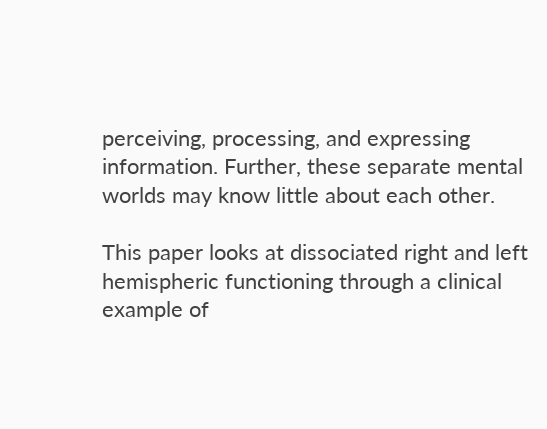perceiving, processing, and expressing information. Further, these separate mental worlds may know little about each other.

This paper looks at dissociated right and left hemispheric functioning through a clinical example of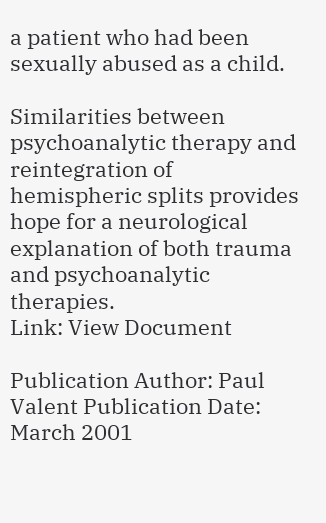a patient who had been sexually abused as a child.

Similarities between psychoanalytic therapy and reintegration of  hemispheric splits provides hope for a neurological explanation of both trauma and psychoanalytic therapies.
Link: View Document

Publication Author: Paul Valent Publication Date: March 2001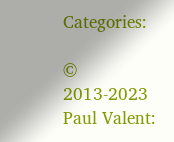Categories:

© 2013-2023 Paul Valent: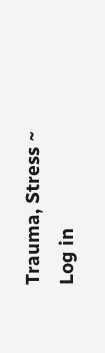Trauma, Stress ~ Log in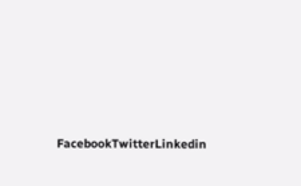FacebookTwitterLinkedin